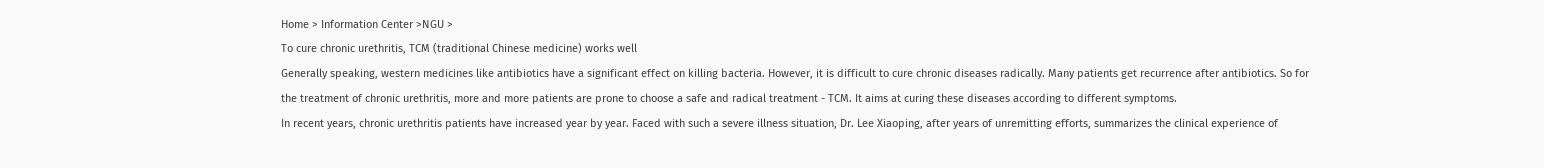Home > Information Center >NGU >
To cure chronic urethritis, TCM (traditional Chinese medicine) works well
Generally speaking, western medicines like antibiotics have a significant effect on killing bacteria. However, it is difficult to cure chronic diseases radically. Many patients get recurrence after antibiotics. So for the treatment of chronic urethritis, more and more patients are prone to choose a safe and radical treatment - TCM. It aims at curing these diseases according to different symptoms.
In recent years, chronic urethritis patients have increased year by year. Faced with such a severe illness situation, Dr. Lee Xiaoping, after years of unremitting efforts, summarizes the clinical experience of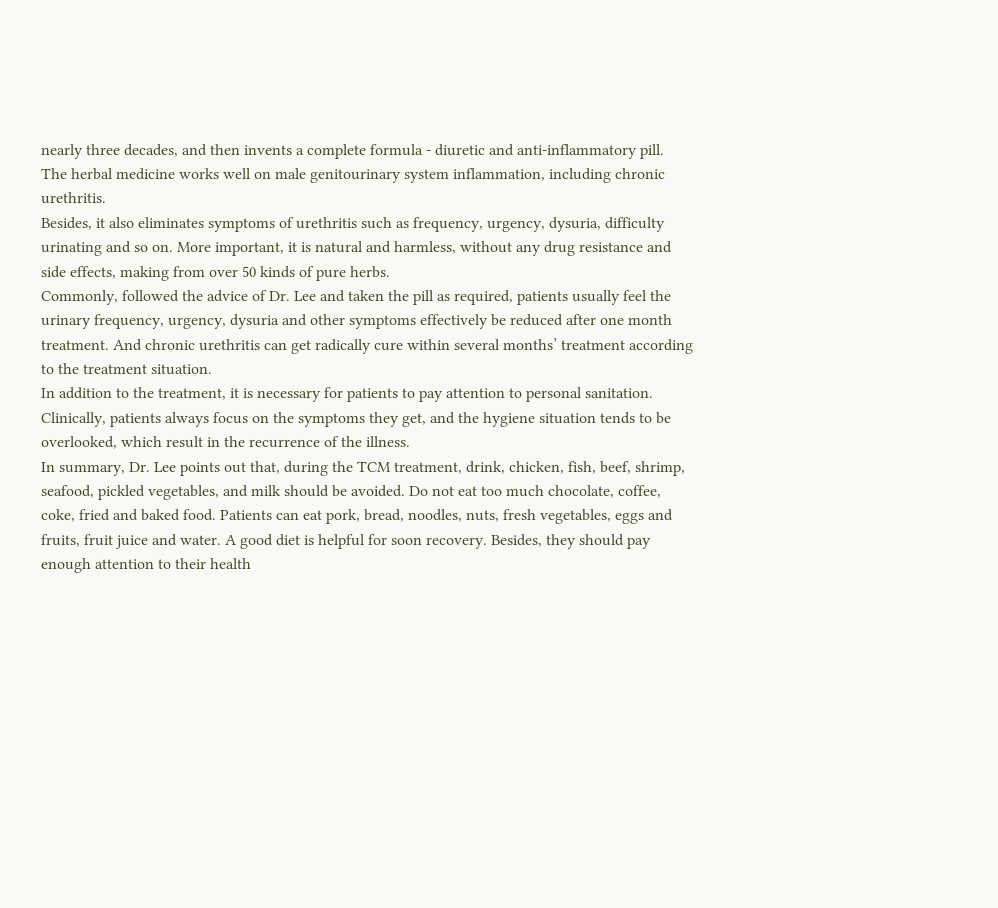nearly three decades, and then invents a complete formula - diuretic and anti-inflammatory pill. The herbal medicine works well on male genitourinary system inflammation, including chronic urethritis.
Besides, it also eliminates symptoms of urethritis such as frequency, urgency, dysuria, difficulty urinating and so on. More important, it is natural and harmless, without any drug resistance and side effects, making from over 50 kinds of pure herbs.
Commonly, followed the advice of Dr. Lee and taken the pill as required, patients usually feel the urinary frequency, urgency, dysuria and other symptoms effectively be reduced after one month treatment. And chronic urethritis can get radically cure within several months’ treatment according to the treatment situation.
In addition to the treatment, it is necessary for patients to pay attention to personal sanitation. Clinically, patients always focus on the symptoms they get, and the hygiene situation tends to be overlooked, which result in the recurrence of the illness.
In summary, Dr. Lee points out that, during the TCM treatment, drink, chicken, fish, beef, shrimp, seafood, pickled vegetables, and milk should be avoided. Do not eat too much chocolate, coffee, coke, fried and baked food. Patients can eat pork, bread, noodles, nuts, fresh vegetables, eggs and fruits, fruit juice and water. A good diet is helpful for soon recovery. Besides, they should pay enough attention to their health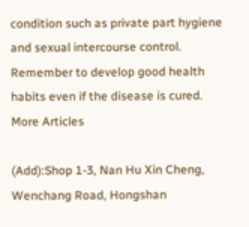condition such as private part hygiene and sexual intercourse control. Remember to develop good health habits even if the disease is cured.
More Articles

(Add):Shop 1-3, Nan Hu Xin Cheng, Wenchang Road, Hongshan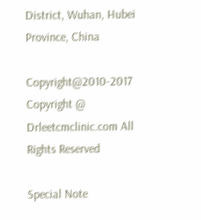District, Wuhan, Hubei Province, China

Copyright@2010-2017 Copyright @ Drleetcmclinic.com All Rights Reserved

Special Note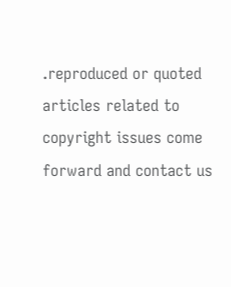.reproduced or quoted articles related to copyright issues come forward and contact us